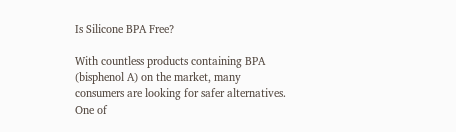Is Silicone BPA Free?

With countless products containing BPA (bisphenol A) on the market, many consumers are looking for safer alternatives. One of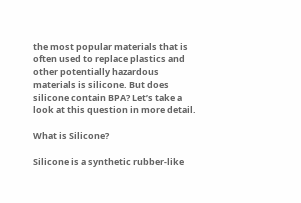the most popular materials that is often used to replace plastics and other potentially hazardous materials is silicone. But does silicone contain BPA? Let’s take a look at this question in more detail.

What is Silicone?

Silicone is a synthetic rubber-like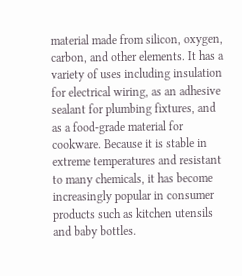material made from silicon, oxygen, carbon, and other elements. It has a variety of uses including insulation for electrical wiring, as an adhesive sealant for plumbing fixtures, and as a food-grade material for cookware. Because it is stable in extreme temperatures and resistant to many chemicals, it has become increasingly popular in consumer products such as kitchen utensils and baby bottles.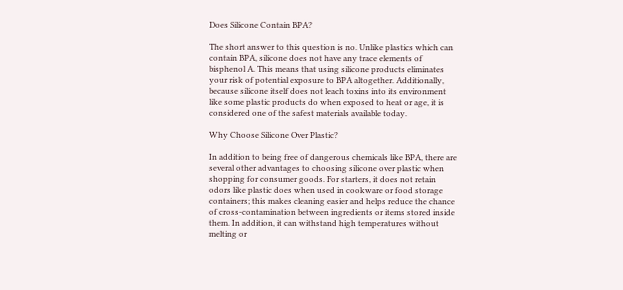Does Silicone Contain BPA?

The short answer to this question is no. Unlike plastics which can contain BPA, silicone does not have any trace elements of bisphenol A. This means that using silicone products eliminates your risk of potential exposure to BPA altogether. Additionally, because silicone itself does not leach toxins into its environment like some plastic products do when exposed to heat or age, it is considered one of the safest materials available today.

Why Choose Silicone Over Plastic?

In addition to being free of dangerous chemicals like BPA, there are several other advantages to choosing silicone over plastic when shopping for consumer goods. For starters, it does not retain odors like plastic does when used in cookware or food storage containers; this makes cleaning easier and helps reduce the chance of cross-contamination between ingredients or items stored inside them. In addition, it can withstand high temperatures without melting or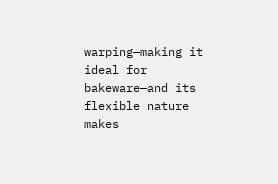warping—making it ideal for bakeware—and its flexible nature makes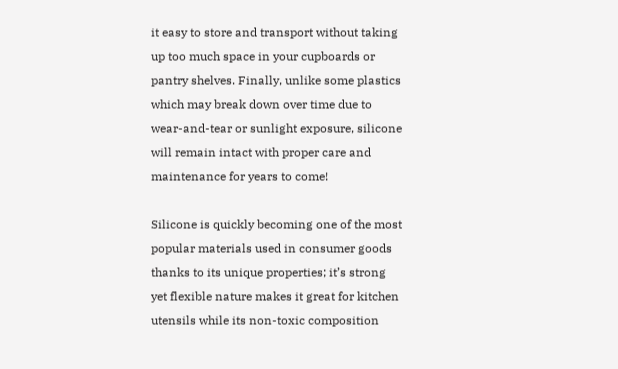it easy to store and transport without taking up too much space in your cupboards or pantry shelves. Finally, unlike some plastics which may break down over time due to wear-and-tear or sunlight exposure, silicone will remain intact with proper care and maintenance for years to come!

Silicone is quickly becoming one of the most popular materials used in consumer goods thanks to its unique properties; it’s strong yet flexible nature makes it great for kitchen utensils while its non-toxic composition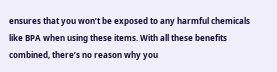ensures that you won’t be exposed to any harmful chemicals like BPA when using these items. With all these benefits combined, there’s no reason why you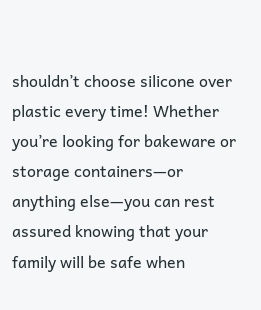shouldn’t choose silicone over plastic every time! Whether you’re looking for bakeware or storage containers—or anything else—you can rest assured knowing that your family will be safe when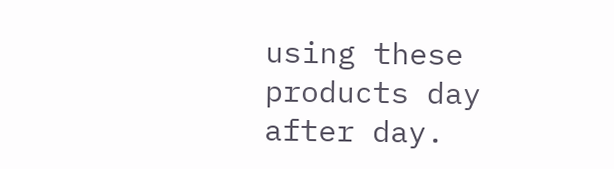using these products day after day.